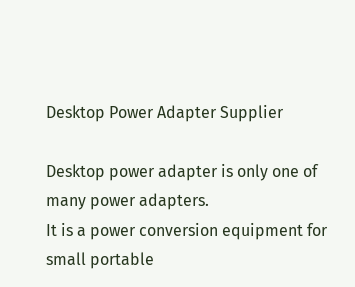Desktop Power Adapter Supplier

Desktop power adapter is only one of many power adapters.
It is a power conversion equipment for small portable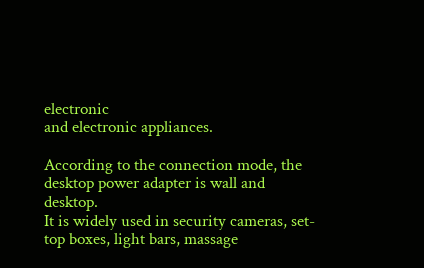electronic
and electronic appliances.

According to the connection mode, the desktop power adapter is wall and desktop.
It is widely used in security cameras, set-top boxes, light bars, massage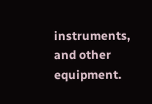instruments, and other equipment.